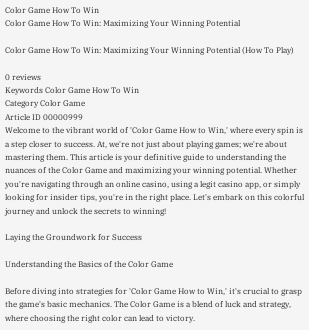Color Game How To Win
Color Game How To Win: Maximizing Your Winning Potential

Color Game How To Win: Maximizing Your Winning Potential (How To Play)

0 reviews
Keywords Color Game How To Win
Category Color Game
Article ID 00000999
Welcome to the vibrant world of 'Color Game How to Win,' where every spin is a step closer to success. At, we're not just about playing games; we're about mastering them. This article is your definitive guide to understanding the nuances of the Color Game and maximizing your winning potential. Whether you're navigating through an online casino, using a legit casino app, or simply looking for insider tips, you're in the right place. Let's embark on this colorful journey and unlock the secrets to winning!

Laying the Groundwork for Success

Understanding the Basics of the Color Game

Before diving into strategies for 'Color Game How to Win,' it's crucial to grasp the game's basic mechanics. The Color Game is a blend of luck and strategy, where choosing the right color can lead to victory.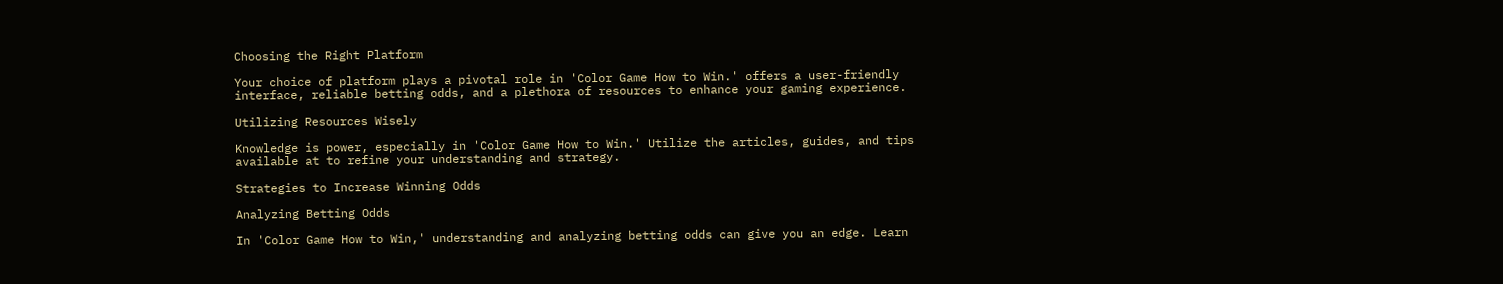Choosing the Right Platform

Your choice of platform plays a pivotal role in 'Color Game How to Win.' offers a user-friendly interface, reliable betting odds, and a plethora of resources to enhance your gaming experience.

Utilizing Resources Wisely

Knowledge is power, especially in 'Color Game How to Win.' Utilize the articles, guides, and tips available at to refine your understanding and strategy.

Strategies to Increase Winning Odds

Analyzing Betting Odds

In 'Color Game How to Win,' understanding and analyzing betting odds can give you an edge. Learn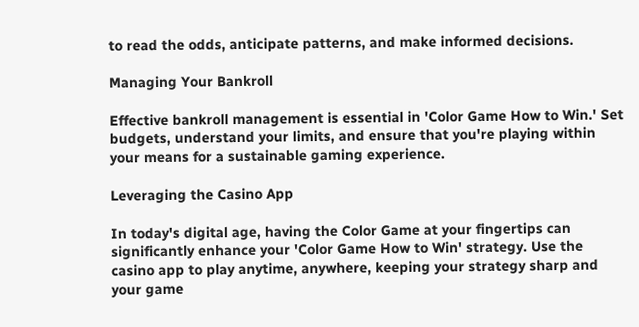to read the odds, anticipate patterns, and make informed decisions.

Managing Your Bankroll

Effective bankroll management is essential in 'Color Game How to Win.' Set budgets, understand your limits, and ensure that you're playing within your means for a sustainable gaming experience.

Leveraging the Casino App

In today's digital age, having the Color Game at your fingertips can significantly enhance your 'Color Game How to Win' strategy. Use the casino app to play anytime, anywhere, keeping your strategy sharp and your game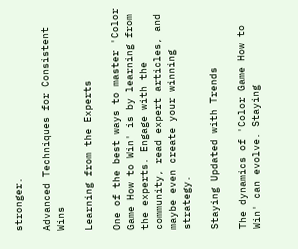stronger.

Advanced Techniques for Consistent Wins

Learning from the Experts

One of the best ways to master 'Color Game How to Win' is by learning from the experts. Engage with the community, read expert articles, and maybe even create your winning strategy.

Staying Updated with Trends

The dynamics of 'Color Game How to Win' can evolve. Staying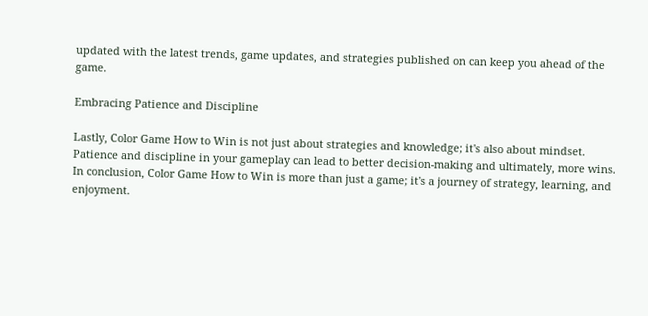updated with the latest trends, game updates, and strategies published on can keep you ahead of the game.

Embracing Patience and Discipline

Lastly, Color Game How to Win is not just about strategies and knowledge; it's also about mindset. Patience and discipline in your gameplay can lead to better decision-making and ultimately, more wins. In conclusion, Color Game How to Win is more than just a game; it's a journey of strategy, learning, and enjoyment.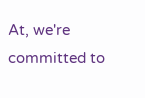At, we're committed to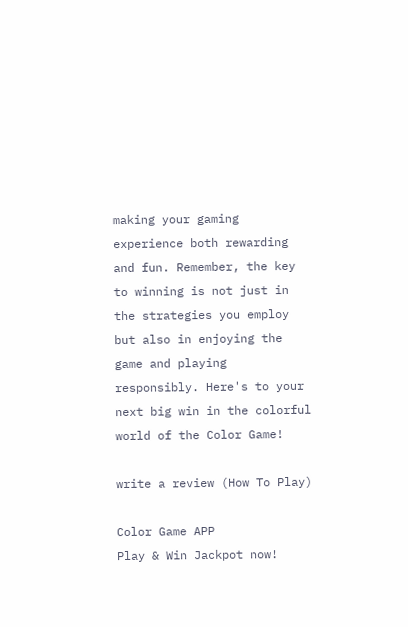making your gaming experience both rewarding and fun. Remember, the key to winning is not just in the strategies you employ but also in enjoying the game and playing responsibly. Here's to your next big win in the colorful world of the Color Game!

write a review (How To Play)

Color Game APP
Play & Win Jackpot now!